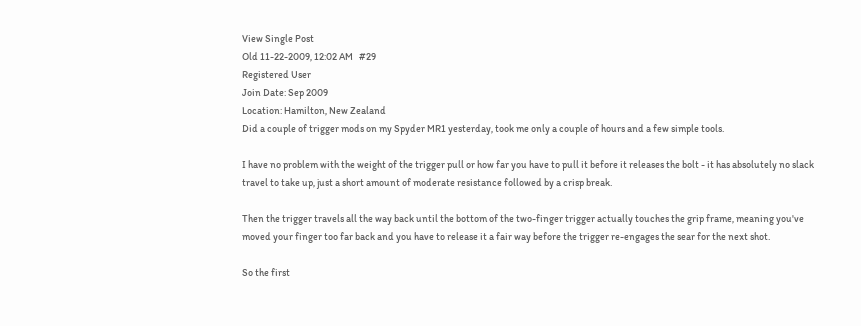View Single Post
Old 11-22-2009, 12:02 AM   #29
Registered User
Join Date: Sep 2009
Location: Hamilton, New Zealand
Did a couple of trigger mods on my Spyder MR1 yesterday, took me only a couple of hours and a few simple tools.

I have no problem with the weight of the trigger pull or how far you have to pull it before it releases the bolt - it has absolutely no slack travel to take up, just a short amount of moderate resistance followed by a crisp break.

Then the trigger travels all the way back until the bottom of the two-finger trigger actually touches the grip frame, meaning you've moved your finger too far back and you have to release it a fair way before the trigger re-engages the sear for the next shot.

So the first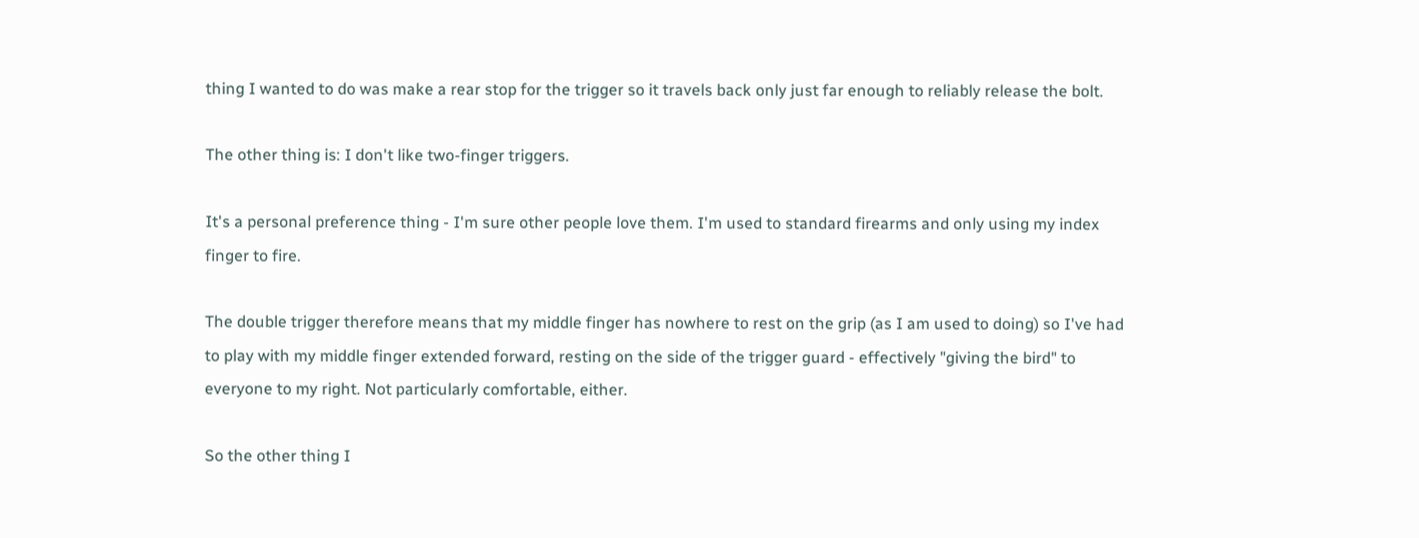thing I wanted to do was make a rear stop for the trigger so it travels back only just far enough to reliably release the bolt.

The other thing is: I don't like two-finger triggers.

It's a personal preference thing - I'm sure other people love them. I'm used to standard firearms and only using my index finger to fire.

The double trigger therefore means that my middle finger has nowhere to rest on the grip (as I am used to doing) so I've had to play with my middle finger extended forward, resting on the side of the trigger guard - effectively "giving the bird" to everyone to my right. Not particularly comfortable, either.

So the other thing I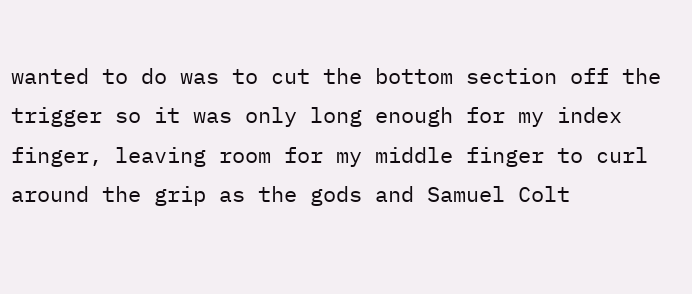wanted to do was to cut the bottom section off the trigger so it was only long enough for my index finger, leaving room for my middle finger to curl around the grip as the gods and Samuel Colt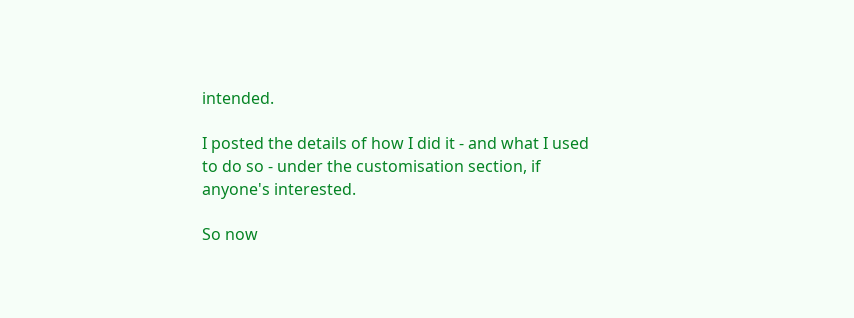intended.

I posted the details of how I did it - and what I used to do so - under the customisation section, if anyone's interested.

So now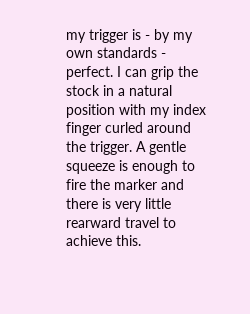my trigger is - by my own standards - perfect. I can grip the stock in a natural position with my index finger curled around the trigger. A gentle squeeze is enough to fire the marker and there is very little rearward travel to achieve this.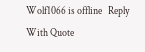Wolf1066 is offline   Reply With Quote